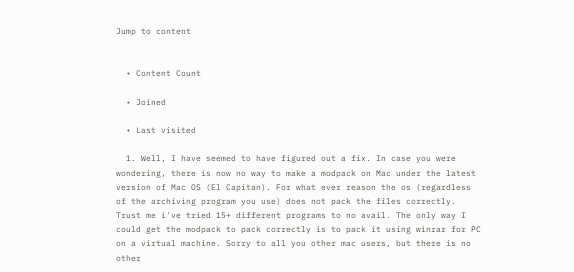Jump to content


  • Content Count

  • Joined

  • Last visited

  1. Well, I have seemed to have figured out a fix. In case you were wondering, there is now no way to make a modpack on Mac under the latest version of Mac OS (El Capitan). For what ever reason the os (regardless of the archiving program you use) does not pack the files correctly. Trust me i've tried 15+ different programs to no avail. The only way I could get the modpack to pack correctly is to pack it using winrar for PC on a virtual machine. Sorry to all you other mac users, but there is no other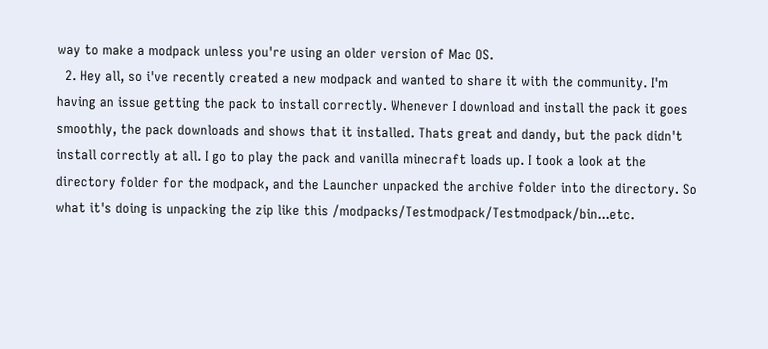way to make a modpack unless you're using an older version of Mac OS.
  2. Hey all, so i've recently created a new modpack and wanted to share it with the community. I'm having an issue getting the pack to install correctly. Whenever I download and install the pack it goes smoothly, the pack downloads and shows that it installed. Thats great and dandy, but the pack didn't install correctly at all. I go to play the pack and vanilla minecraft loads up. I took a look at the directory folder for the modpack, and the Launcher unpacked the archive folder into the directory. So what it's doing is unpacking the zip like this /modpacks/Testmodpack/Testmodpack/bin...etc.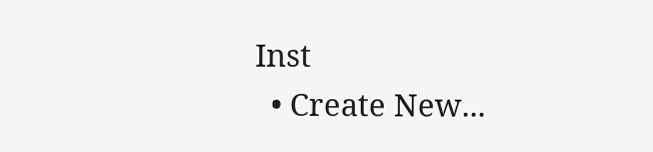Inst
  • Create New...